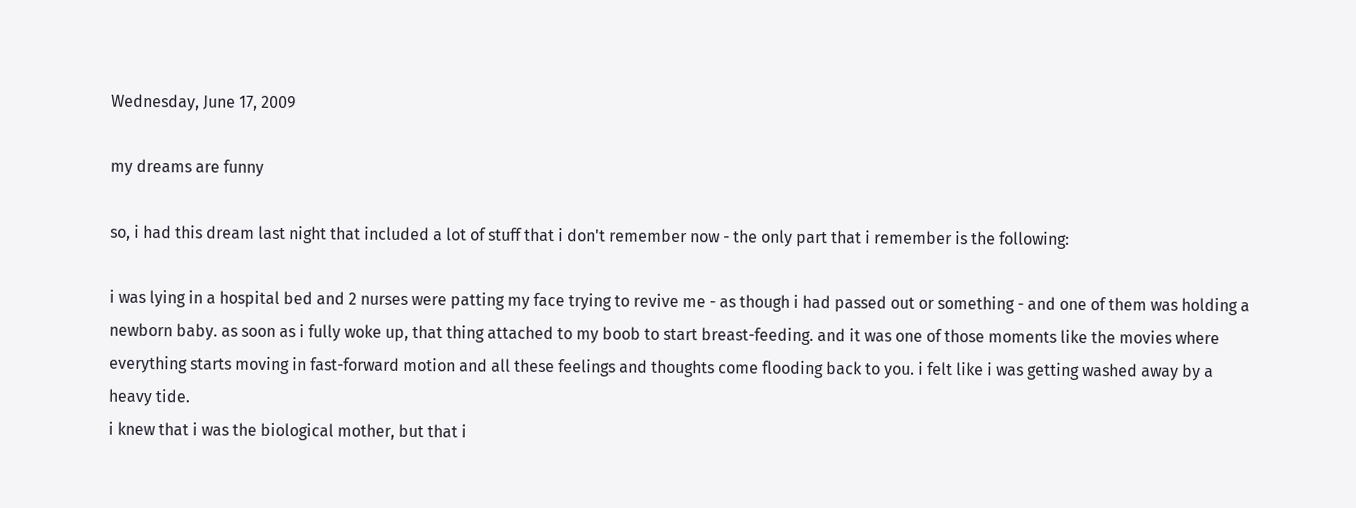Wednesday, June 17, 2009

my dreams are funny

so, i had this dream last night that included a lot of stuff that i don't remember now - the only part that i remember is the following:

i was lying in a hospital bed and 2 nurses were patting my face trying to revive me - as though i had passed out or something - and one of them was holding a newborn baby. as soon as i fully woke up, that thing attached to my boob to start breast-feeding. and it was one of those moments like the movies where everything starts moving in fast-forward motion and all these feelings and thoughts come flooding back to you. i felt like i was getting washed away by a heavy tide.
i knew that i was the biological mother, but that i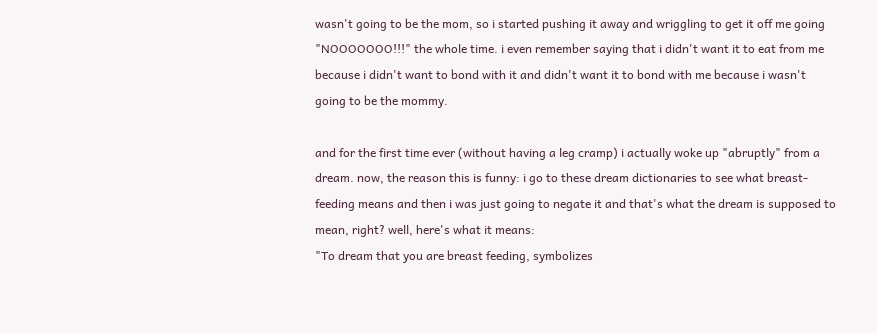wasn't going to be the mom, so i started pushing it away and wriggling to get it off me going "NOOOOOOO!!!" the whole time. i even remember saying that i didn't want it to eat from me because i didn't want to bond with it and didn't want it to bond with me because i wasn't going to be the mommy.

and for the first time ever (without having a leg cramp) i actually woke up "abruptly" from a dream. now, the reason this is funny: i go to these dream dictionaries to see what breast-feeding means and then i was just going to negate it and that's what the dream is supposed to mean, right? well, here's what it means:
"To dream that you are breast feeding, symbolizes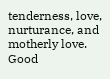tenderness, love, nurturance, and motherly love. Good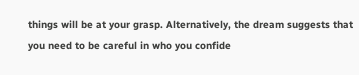things will be at your grasp. Alternatively, the dream suggests that you need to be careful in who you confide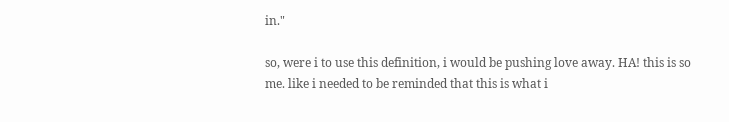in."

so, were i to use this definition, i would be pushing love away. HA! this is so me. like i needed to be reminded that this is what i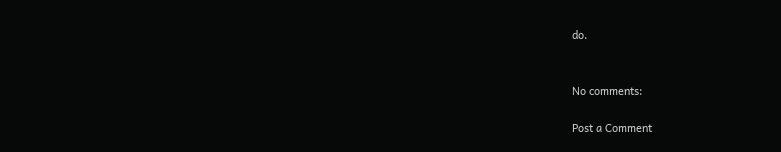do.


No comments:

Post a Comment